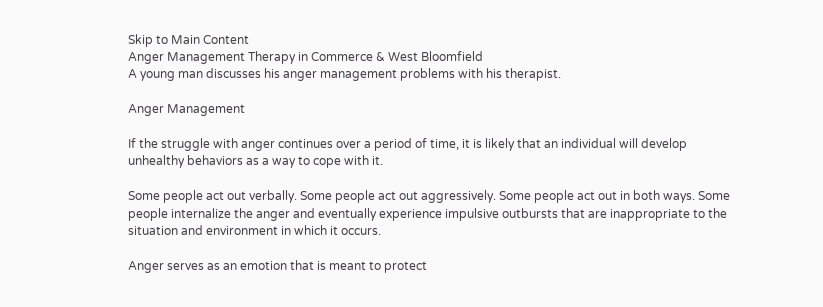Skip to Main Content
Anger Management Therapy in Commerce & West Bloomfield
A young man discusses his anger management problems with his therapist.

Anger Management

If the struggle with anger continues over a period of time, it is likely that an individual will develop unhealthy behaviors as a way to cope with it.

Some people act out verbally. Some people act out aggressively. Some people act out in both ways. Some people internalize the anger and eventually experience impulsive outbursts that are inappropriate to the situation and environment in which it occurs.

Anger serves as an emotion that is meant to protect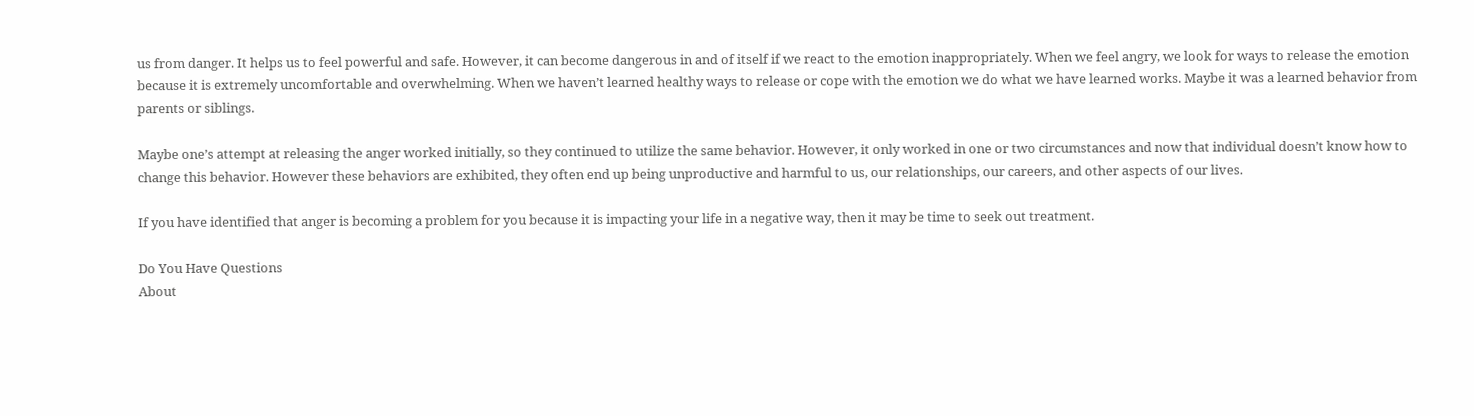us from danger. It helps us to feel powerful and safe. However, it can become dangerous in and of itself if we react to the emotion inappropriately. When we feel angry, we look for ways to release the emotion because it is extremely uncomfortable and overwhelming. When we haven’t learned healthy ways to release or cope with the emotion we do what we have learned works. Maybe it was a learned behavior from parents or siblings.

Maybe one’s attempt at releasing the anger worked initially, so they continued to utilize the same behavior. However, it only worked in one or two circumstances and now that individual doesn’t know how to change this behavior. However these behaviors are exhibited, they often end up being unproductive and harmful to us, our relationships, our careers, and other aspects of our lives.

If you have identified that anger is becoming a problem for you because it is impacting your life in a negative way, then it may be time to seek out treatment.

Do You Have Questions
About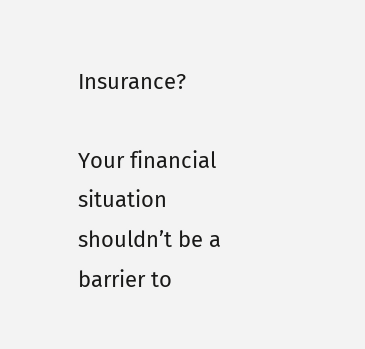Insurance?

Your financial situation shouldn’t be a barrier to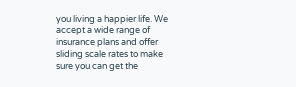you living a happier life. We accept a wide range of insurance plans and offer sliding scale rates to make sure you can get the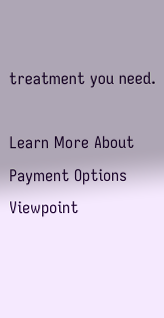treatment you need.

Learn More About Payment Options
Viewpoint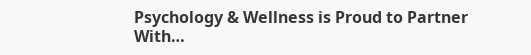Psychology & Wellness is Proud to Partner With…